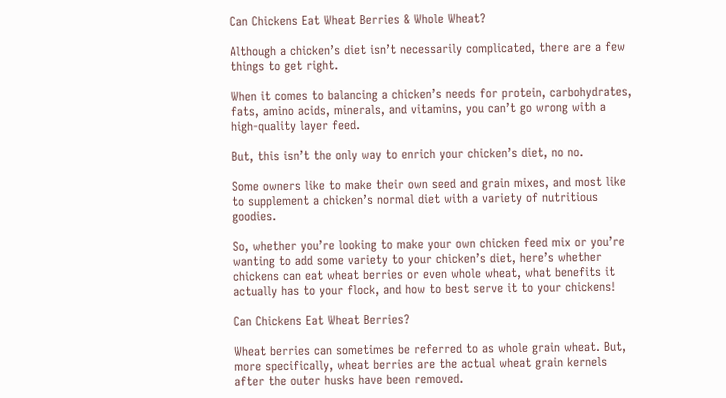Can Chickens Eat Wheat Berries & Whole Wheat?

Although a chicken’s diet isn’t necessarily complicated, there are a few things to get right.

When it comes to balancing a chicken’s needs for protein, carbohydrates, fats, amino acids, minerals, and vitamins, you can’t go wrong with a high-quality layer feed.

But, this isn’t the only way to enrich your chicken’s diet, no no.

Some owners like to make their own seed and grain mixes, and most like to supplement a chicken’s normal diet with a variety of nutritious goodies.

So, whether you’re looking to make your own chicken feed mix or you’re wanting to add some variety to your chicken’s diet, here’s whether chickens can eat wheat berries or even whole wheat, what benefits it actually has to your flock, and how to best serve it to your chickens!

Can Chickens Eat Wheat Berries?

Wheat berries can sometimes be referred to as whole grain wheat. But, more specifically, wheat berries are the actual wheat grain kernels after the outer husks have been removed.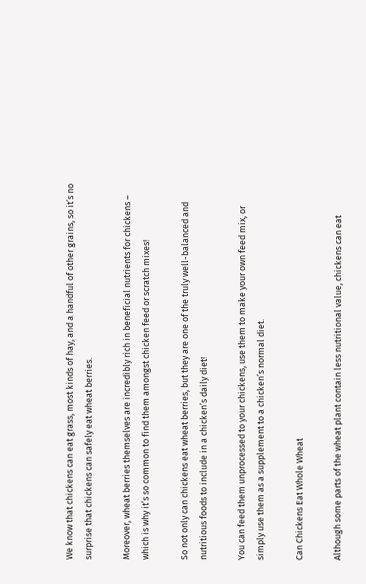We know that chickens can eat grass, most kinds of hay, and a handful of other grains, so it’s no surprise that chickens can safely eat wheat berries.

Moreover, wheat berries themselves are incredibly rich in beneficial nutrients for chickens – which is why it’s so common to find them amongst chicken feed or scratch mixes!

So not only can chickens eat wheat berries, but they are one of the truly well-balanced and nutritious foods to include in a chicken’s daily diet!

You can feed them unprocessed to your chickens, use them to make your own feed mix, or simply use them as a supplement to a chicken’s normal diet.

Can Chickens Eat Whole Wheat

Although some parts of the wheat plant contain less nutritional value, chickens can eat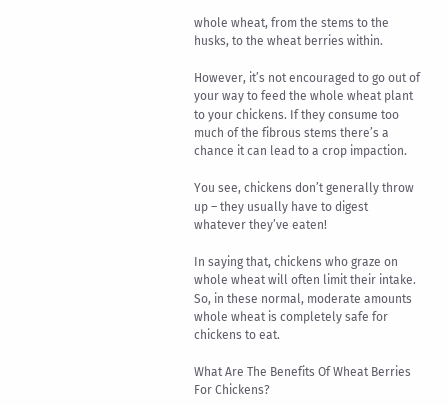whole wheat, from the stems to the husks, to the wheat berries within.

However, it’s not encouraged to go out of your way to feed the whole wheat plant to your chickens. If they consume too much of the fibrous stems there’s a chance it can lead to a crop impaction.

You see, chickens don’t generally throw up – they usually have to digest whatever they’ve eaten!

In saying that, chickens who graze on whole wheat will often limit their intake. So, in these normal, moderate amounts whole wheat is completely safe for chickens to eat.

What Are The Benefits Of Wheat Berries For Chickens?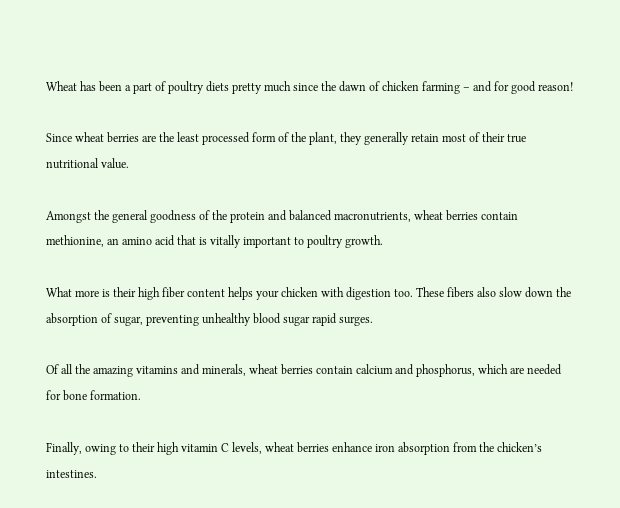Wheat has been a part of poultry diets pretty much since the dawn of chicken farming – and for good reason!

Since wheat berries are the least processed form of the plant, they generally retain most of their true nutritional value.

Amongst the general goodness of the protein and balanced macronutrients, wheat berries contain methionine, an amino acid that is vitally important to poultry growth.

What more is their high fiber content helps your chicken with digestion too. These fibers also slow down the absorption of sugar, preventing unhealthy blood sugar rapid surges.

Of all the amazing vitamins and minerals, wheat berries contain calcium and phosphorus, which are needed for bone formation.

Finally, owing to their high vitamin C levels, wheat berries enhance iron absorption from the chicken’s intestines.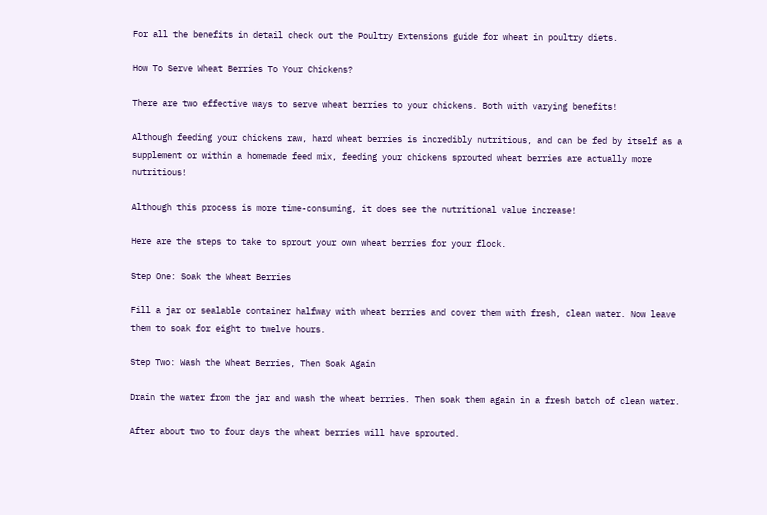For all the benefits in detail check out the Poultry Extensions guide for wheat in poultry diets.

How To Serve Wheat Berries To Your Chickens?

There are two effective ways to serve wheat berries to your chickens. Both with varying benefits!

Although feeding your chickens raw, hard wheat berries is incredibly nutritious, and can be fed by itself as a supplement or within a homemade feed mix, feeding your chickens sprouted wheat berries are actually more nutritious!

Although this process is more time-consuming, it does see the nutritional value increase!

Here are the steps to take to sprout your own wheat berries for your flock.

Step One: Soak the Wheat Berries

Fill a jar or sealable container halfway with wheat berries and cover them with fresh, clean water. Now leave them to soak for eight to twelve hours.

Step Two: Wash the Wheat Berries, Then Soak Again

Drain the water from the jar and wash the wheat berries. Then soak them again in a fresh batch of clean water.

After about two to four days the wheat berries will have sprouted.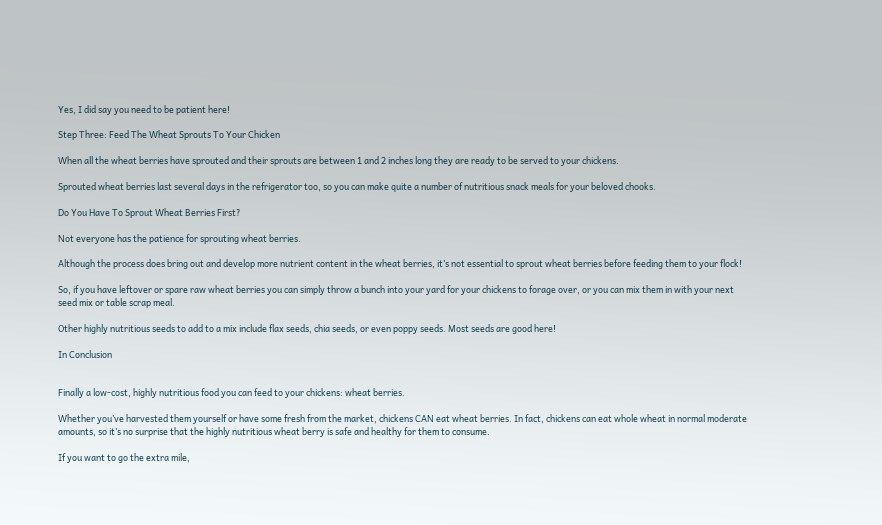Yes, I did say you need to be patient here!

Step Three: Feed The Wheat Sprouts To Your Chicken

When all the wheat berries have sprouted and their sprouts are between 1 and 2 inches long they are ready to be served to your chickens.

Sprouted wheat berries last several days in the refrigerator too, so you can make quite a number of nutritious snack meals for your beloved chooks.

Do You Have To Sprout Wheat Berries First?

Not everyone has the patience for sprouting wheat berries.

Although the process does bring out and develop more nutrient content in the wheat berries, it’s not essential to sprout wheat berries before feeding them to your flock!

So, if you have leftover or spare raw wheat berries you can simply throw a bunch into your yard for your chickens to forage over, or you can mix them in with your next seed mix or table scrap meal.

Other highly nutritious seeds to add to a mix include flax seeds, chia seeds, or even poppy seeds. Most seeds are good here!

In Conclusion


Finally a low-cost, highly nutritious food you can feed to your chickens: wheat berries.

Whether you’ve harvested them yourself or have some fresh from the market, chickens CAN eat wheat berries. In fact, chickens can eat whole wheat in normal moderate amounts, so it’s no surprise that the highly nutritious wheat berry is safe and healthy for them to consume.

If you want to go the extra mile,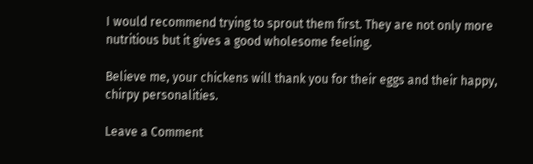I would recommend trying to sprout them first. They are not only more nutritious but it gives a good wholesome feeling.

Believe me, your chickens will thank you for their eggs and their happy, chirpy personalities.

Leave a Comment